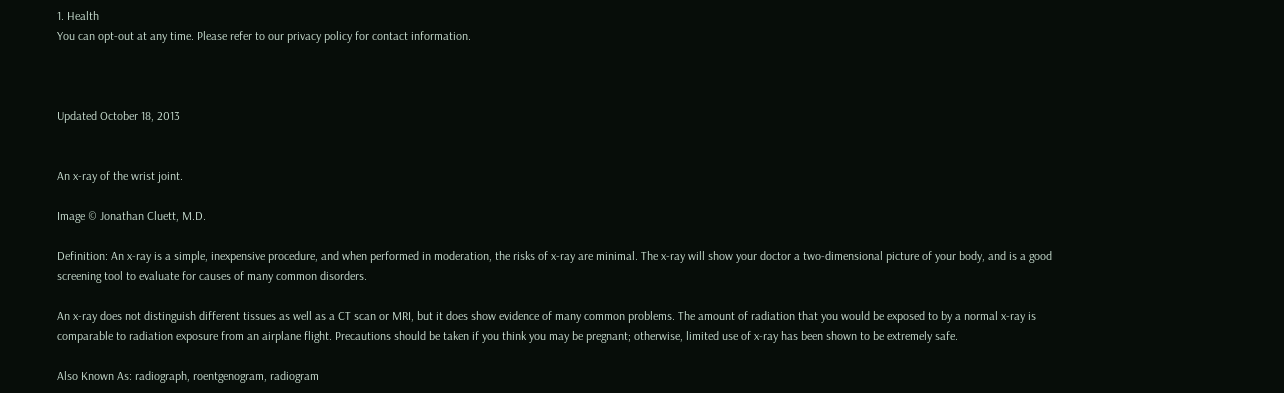1. Health
You can opt-out at any time. Please refer to our privacy policy for contact information.



Updated October 18, 2013


An x-ray of the wrist joint.

Image © Jonathan Cluett, M.D.

Definition: An x-ray is a simple, inexpensive procedure, and when performed in moderation, the risks of x-ray are minimal. The x-ray will show your doctor a two-dimensional picture of your body, and is a good screening tool to evaluate for causes of many common disorders.

An x-ray does not distinguish different tissues as well as a CT scan or MRI, but it does show evidence of many common problems. The amount of radiation that you would be exposed to by a normal x-ray is comparable to radiation exposure from an airplane flight. Precautions should be taken if you think you may be pregnant; otherwise, limited use of x-ray has been shown to be extremely safe.

Also Known As: radiograph, roentgenogram, radiogram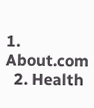1. About.com
  2. Health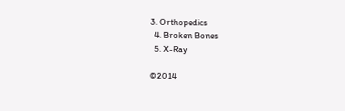3. Orthopedics
  4. Broken Bones
  5. X-Ray

©2014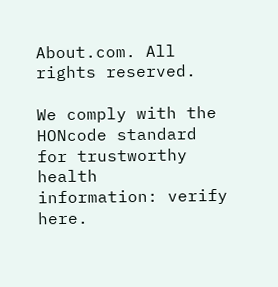About.com. All rights reserved.

We comply with the HONcode standard
for trustworthy health
information: verify here.